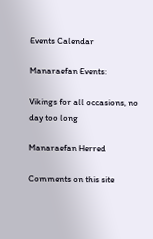Events Calendar

Manaraefan Events:

Vikings for all occasions, no day too long

Manaraefan Herred

Comments on this site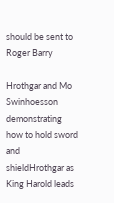should be sent to Roger Barry

Hrothgar and Mo Swinhoesson demonstrating how to hold sword and shieldHrothgar as King Harold leads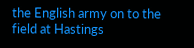the English army on to the field at Hastings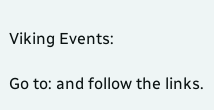Viking Events:

Go to: and follow the links.